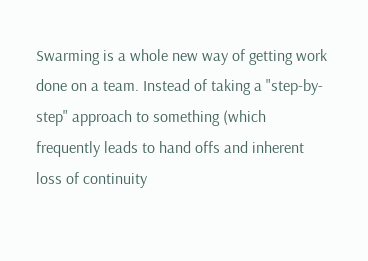Swarming is a whole new way of getting work done on a team. Instead of taking a "step-by-step" approach to something (which frequently leads to hand offs and inherent loss of continuity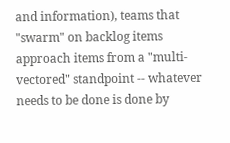and information), teams that "swarm" on backlog items approach items from a "multi-vectored" standpoint -- whatever needs to be done is done by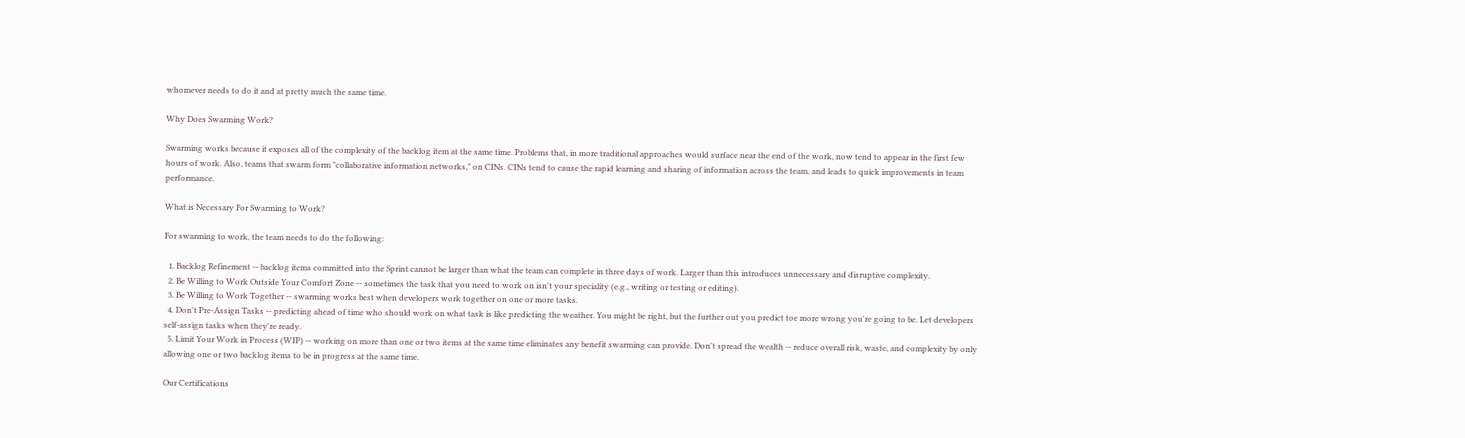whomever needs to do it and at pretty much the same time.

Why Does Swarming Work?

Swarming works because it exposes all of the complexity of the backlog item at the same time. Problems that, in more traditional approaches would surface near the end of the work, now tend to appear in the first few hours of work. Also, teams that swarm form "collaborative information networks," on CINs. CINs tend to cause the rapid learning and sharing of information across the team, and leads to quick improvements in team performance.

What is Necessary For Swarming to Work?

For swarming to work, the team needs to do the following:

  1. Backlog Refinement -- backlog items committed into the Sprint cannot be larger than what the team can complete in three days of work. Larger than this introduces unnecessary and disruptive complexity.
  2. Be Willing to Work Outside Your Comfort Zone -- sometimes the task that you need to work on isn't your speciality (e.g., writing or testing or editing).
  3. Be Willing to Work Together -- swarming works best when developers work together on one or more tasks.
  4. Don't Pre-Assign Tasks -- predicting ahead of time who should work on what task is like predicting the weather. You might be right, but the further out you predict toe more wrong you're going to be. Let developers self-assign tasks when they're ready.
  5. Limit Your Work in Process (WIP) -- working on more than one or two items at the same time eliminates any benefit swarming can provide. Don't spread the wealth -- reduce overall risk, waste, and complexity by only allowing one or two backlog items to be in progress at the same time.

Our Certifications